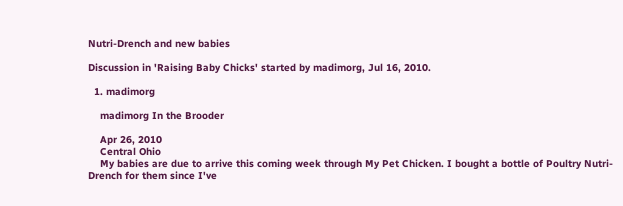Nutri-Drench and new babies

Discussion in 'Raising Baby Chicks' started by madimorg, Jul 16, 2010.

  1. madimorg

    madimorg In the Brooder

    Apr 26, 2010
    Central Ohio
    My babies are due to arrive this coming week through My Pet Chicken. I bought a bottle of Poultry Nutri-Drench for them since I've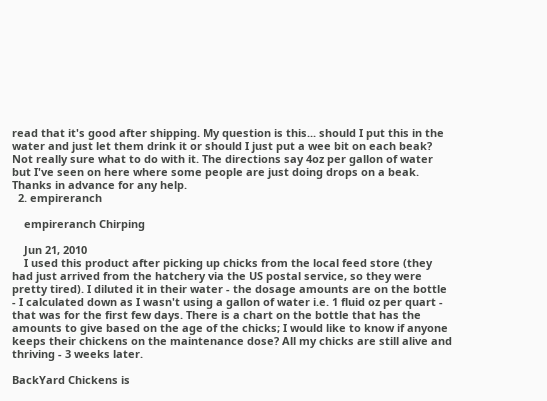read that it's good after shipping. My question is this... should I put this in the water and just let them drink it or should I just put a wee bit on each beak? Not really sure what to do with it. The directions say 4oz per gallon of water but I've seen on here where some people are just doing drops on a beak. Thanks in advance for any help.
  2. empireranch

    empireranch Chirping

    Jun 21, 2010
    I used this product after picking up chicks from the local feed store (they had just arrived from the hatchery via the US postal service, so they were pretty tired). I diluted it in their water - the dosage amounts are on the bottle - I calculated down as I wasn't using a gallon of water i.e. 1 fluid oz per quart - that was for the first few days. There is a chart on the bottle that has the amounts to give based on the age of the chicks; I would like to know if anyone keeps their chickens on the maintenance dose? All my chicks are still alive and thriving - 3 weeks later.

BackYard Chickens is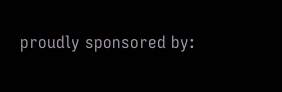proudly sponsored by: